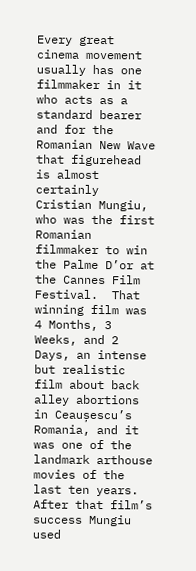Every great cinema movement usually has one filmmaker in it who acts as a standard bearer and for the Romanian New Wave that figurehead is almost certainly Cristian Mungiu, who was the first Romanian filmmaker to win the Palme D’or at the Cannes Film Festival.  That winning film was 4 Months, 3 Weeks, and 2 Days, an intense but realistic film about back alley abortions in Ceaușescu’s Romania, and it was one of the landmark arthouse movies of the last ten years.  After that film’s success Mungiu used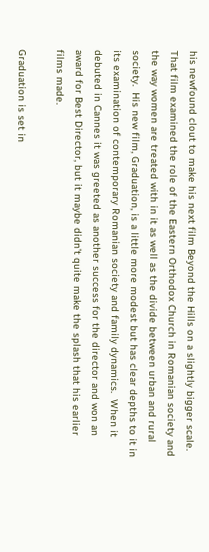his newfound clout to make his next film Beyond the Hills on a slightly bigger scale.  That film examined the role of the Eastern Orthodox Church in Romanian society and the way women are treated with in it as well as the divide between urban and rural society.  His new film, Graduation, is a little more modest but has clear depths to it in its examination of contemporary Romanian society and family dynamics.  When it debuted in Cannes it was greeted as another success for the director and won an award for Best Director, but it maybe didn’t quite make the splash that his earlier films made.

Graduation is set in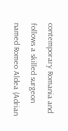contemporary Romania and follows a skilled surgeon named Romeo Aldea (Adrian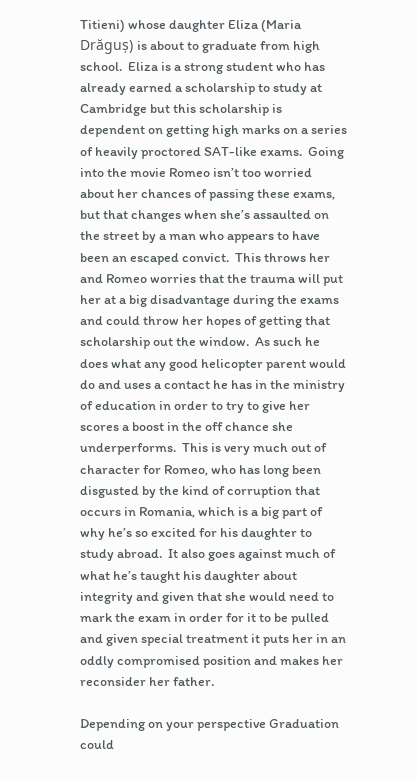Titieni) whose daughter Eliza (Maria Drăguș) is about to graduate from high school.  Eliza is a strong student who has already earned a scholarship to study at Cambridge but this scholarship is dependent on getting high marks on a series of heavily proctored SAT-like exams.  Going into the movie Romeo isn’t too worried about her chances of passing these exams, but that changes when she’s assaulted on the street by a man who appears to have been an escaped convict.  This throws her and Romeo worries that the trauma will put her at a big disadvantage during the exams and could throw her hopes of getting that scholarship out the window.  As such he does what any good helicopter parent would do and uses a contact he has in the ministry of education in order to try to give her scores a boost in the off chance she underperforms.  This is very much out of character for Romeo, who has long been disgusted by the kind of corruption that occurs in Romania, which is a big part of why he’s so excited for his daughter to study abroad.  It also goes against much of what he’s taught his daughter about integrity and given that she would need to mark the exam in order for it to be pulled and given special treatment it puts her in an oddly compromised position and makes her reconsider her father.

Depending on your perspective Graduation could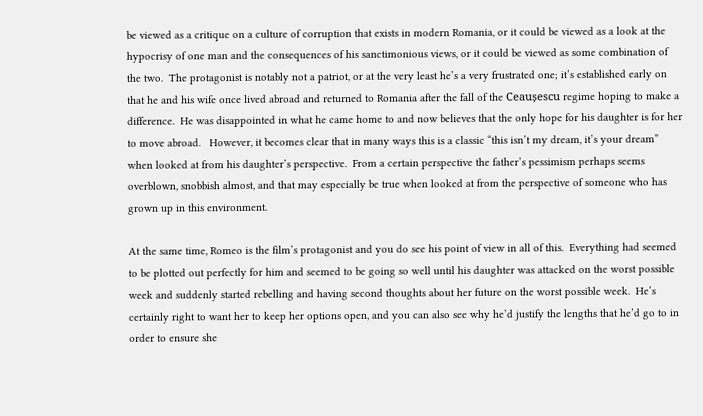be viewed as a critique on a culture of corruption that exists in modern Romania, or it could be viewed as a look at the hypocrisy of one man and the consequences of his sanctimonious views, or it could be viewed as some combination of the two.  The protagonist is notably not a patriot, or at the very least he’s a very frustrated one; it’s established early on that he and his wife once lived abroad and returned to Romania after the fall of the Ceaușescu regime hoping to make a difference.  He was disappointed in what he came home to and now believes that the only hope for his daughter is for her to move abroad.   However, it becomes clear that in many ways this is a classic “this isn’t my dream, it’s your dream” when looked at from his daughter’s perspective.  From a certain perspective the father’s pessimism perhaps seems overblown, snobbish almost, and that may especially be true when looked at from the perspective of someone who has grown up in this environment.

At the same time, Romeo is the film’s protagonist and you do see his point of view in all of this.  Everything had seemed to be plotted out perfectly for him and seemed to be going so well until his daughter was attacked on the worst possible week and suddenly started rebelling and having second thoughts about her future on the worst possible week.  He’s certainly right to want her to keep her options open, and you can also see why he’d justify the lengths that he’d go to in order to ensure she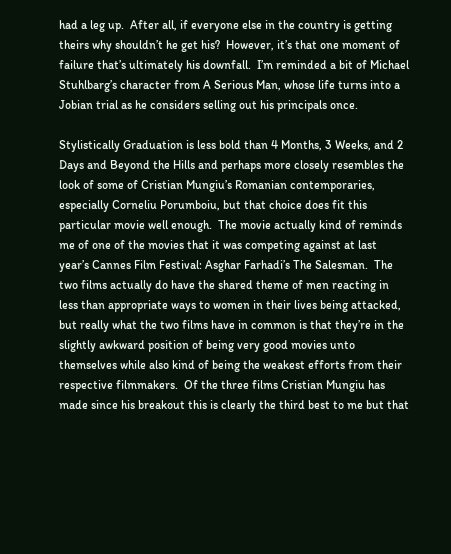had a leg up.  After all, if everyone else in the country is getting theirs why shouldn’t he get his?  However, it’s that one moment of failure that’s ultimately his downfall.  I’m reminded a bit of Michael Stuhlbarg’s character from A Serious Man, whose life turns into a Jobian trial as he considers selling out his principals once.

Stylistically Graduation is less bold than 4 Months, 3 Weeks, and 2 Days and Beyond the Hills and perhaps more closely resembles the look of some of Cristian Mungiu’s Romanian contemporaries, especially Corneliu Porumboiu, but that choice does fit this particular movie well enough.  The movie actually kind of reminds me of one of the movies that it was competing against at last year’s Cannes Film Festival: Asghar Farhadi’s The Salesman.  The two films actually do have the shared theme of men reacting in less than appropriate ways to women in their lives being attacked, but really what the two films have in common is that they’re in the slightly awkward position of being very good movies unto themselves while also kind of being the weakest efforts from their respective filmmakers.  Of the three films Cristian Mungiu has made since his breakout this is clearly the third best to me but that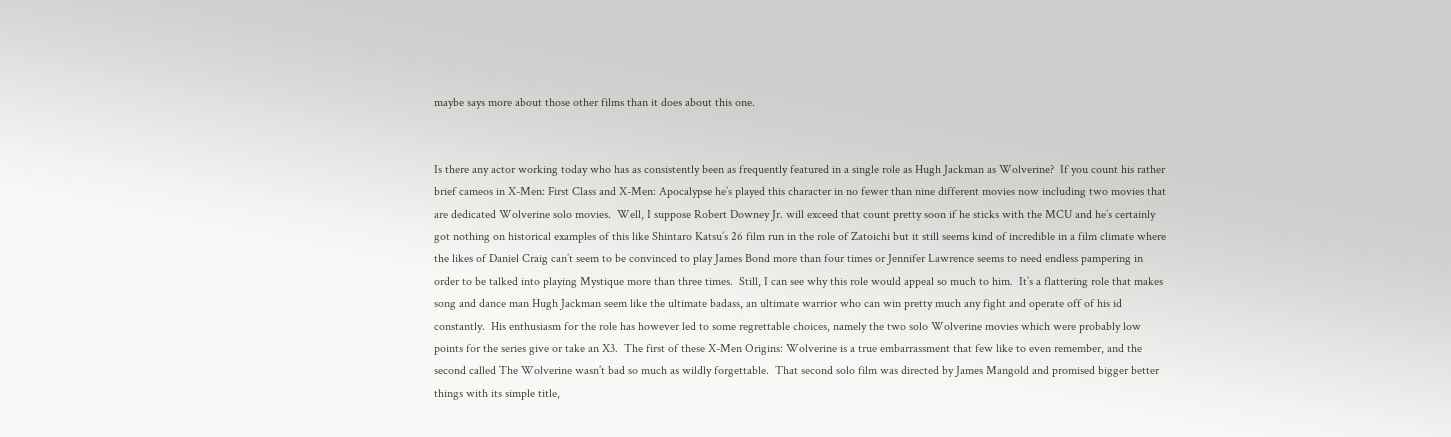maybe says more about those other films than it does about this one.


Is there any actor working today who has as consistently been as frequently featured in a single role as Hugh Jackman as Wolverine?  If you count his rather brief cameos in X-Men: First Class and X-Men: Apocalypse he’s played this character in no fewer than nine different movies now including two movies that are dedicated Wolverine solo movies.  Well, I suppose Robert Downey Jr. will exceed that count pretty soon if he sticks with the MCU and he’s certainly got nothing on historical examples of this like Shintaro Katsu’s 26 film run in the role of Zatoichi but it still seems kind of incredible in a film climate where the likes of Daniel Craig can’t seem to be convinced to play James Bond more than four times or Jennifer Lawrence seems to need endless pampering in order to be talked into playing Mystique more than three times.  Still, I can see why this role would appeal so much to him.  It’s a flattering role that makes song and dance man Hugh Jackman seem like the ultimate badass, an ultimate warrior who can win pretty much any fight and operate off of his id constantly.  His enthusiasm for the role has however led to some regrettable choices, namely the two solo Wolverine movies which were probably low points for the series give or take an X3.  The first of these X-Men Origins: Wolverine is a true embarrassment that few like to even remember, and the second called The Wolverine wasn’t bad so much as wildly forgettable.  That second solo film was directed by James Mangold and promised bigger better things with its simple title,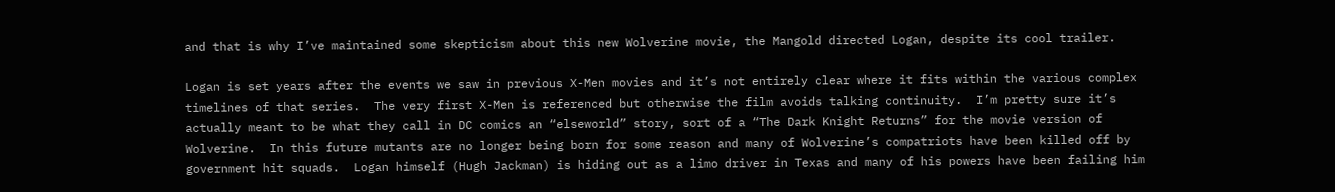and that is why I’ve maintained some skepticism about this new Wolverine movie, the Mangold directed Logan, despite its cool trailer.

Logan is set years after the events we saw in previous X-Men movies and it’s not entirely clear where it fits within the various complex timelines of that series.  The very first X-Men is referenced but otherwise the film avoids talking continuity.  I’m pretty sure it’s actually meant to be what they call in DC comics an “elseworld” story, sort of a “The Dark Knight Returns” for the movie version of Wolverine.  In this future mutants are no longer being born for some reason and many of Wolverine’s compatriots have been killed off by government hit squads.  Logan himself (Hugh Jackman) is hiding out as a limo driver in Texas and many of his powers have been failing him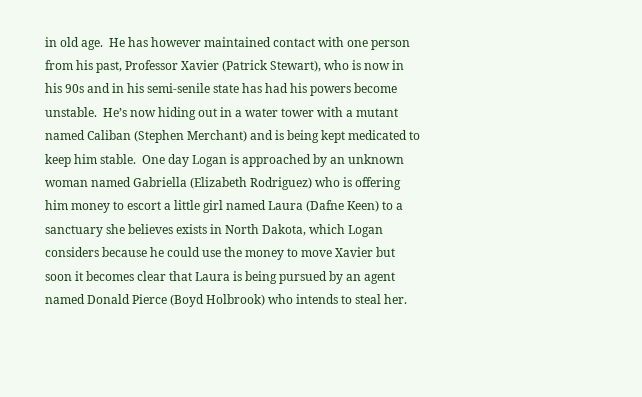in old age.  He has however maintained contact with one person from his past, Professor Xavier (Patrick Stewart), who is now in his 90s and in his semi-senile state has had his powers become unstable.  He’s now hiding out in a water tower with a mutant named Caliban (Stephen Merchant) and is being kept medicated to keep him stable.  One day Logan is approached by an unknown woman named Gabriella (Elizabeth Rodriguez) who is offering him money to escort a little girl named Laura (Dafne Keen) to a sanctuary she believes exists in North Dakota, which Logan considers because he could use the money to move Xavier but soon it becomes clear that Laura is being pursued by an agent named Donald Pierce (Boyd Holbrook) who intends to steal her.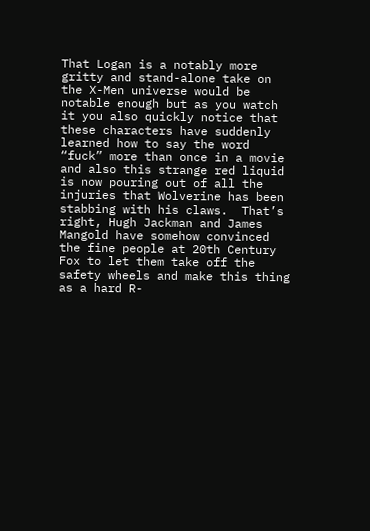That Logan is a notably more gritty and stand-alone take on the X-Men universe would be notable enough but as you watch it you also quickly notice that these characters have suddenly learned how to say the word “fuck” more than once in a movie and also this strange red liquid is now pouring out of all the injuries that Wolverine has been stabbing with his claws.  That’s right, Hugh Jackman and James Mangold have somehow convinced the fine people at 20th Century Fox to let them take off the safety wheels and make this thing as a hard R-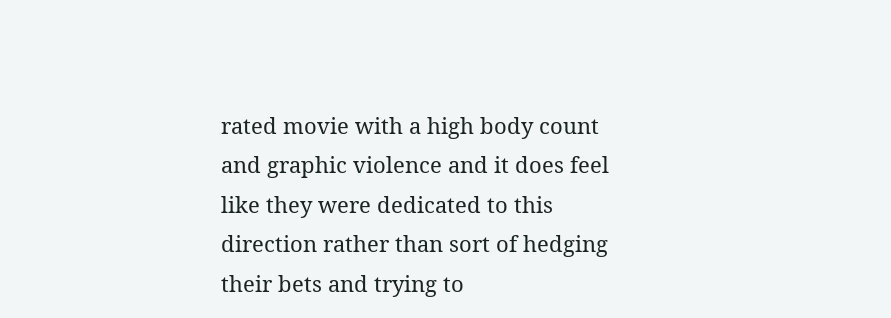rated movie with a high body count and graphic violence and it does feel like they were dedicated to this direction rather than sort of hedging their bets and trying to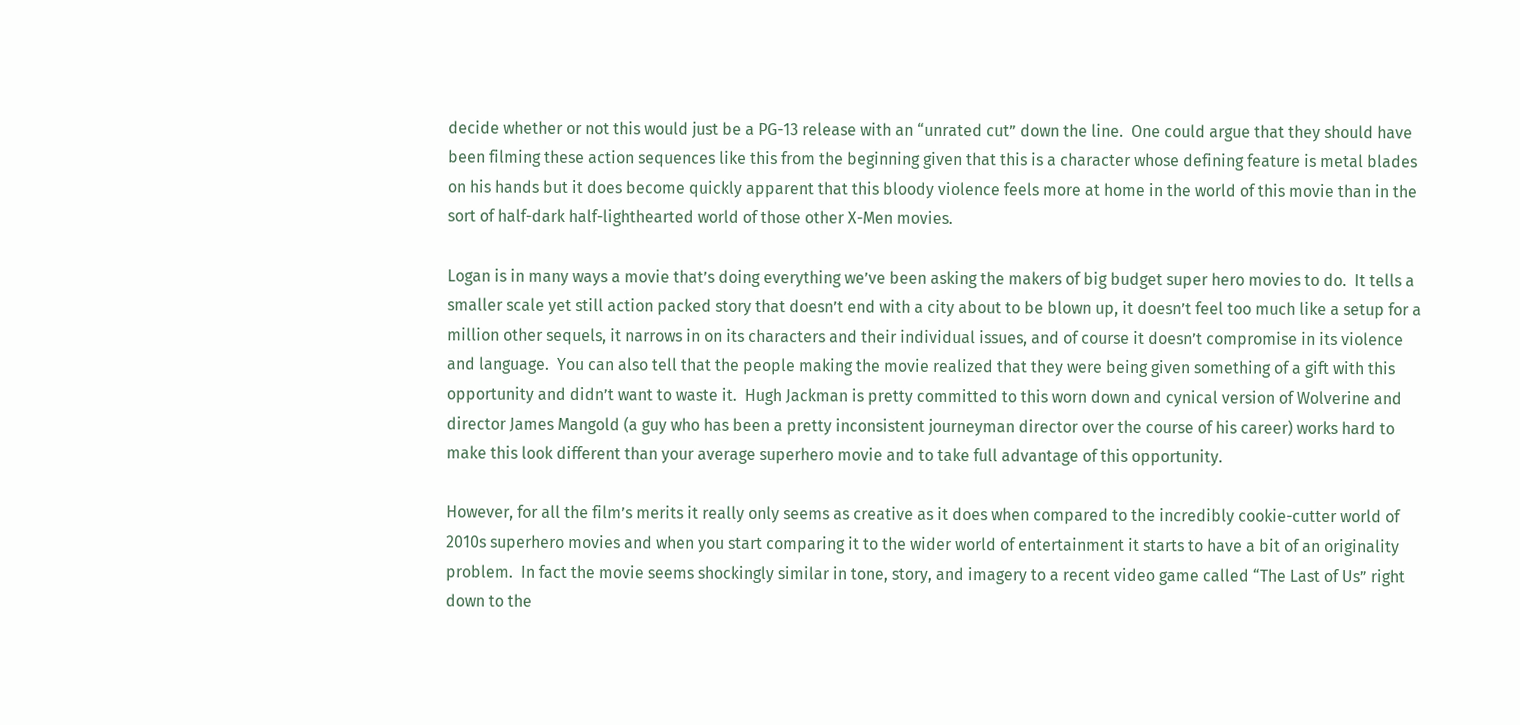decide whether or not this would just be a PG-13 release with an “unrated cut” down the line.  One could argue that they should have been filming these action sequences like this from the beginning given that this is a character whose defining feature is metal blades on his hands but it does become quickly apparent that this bloody violence feels more at home in the world of this movie than in the sort of half-dark half-lighthearted world of those other X-Men movies.

Logan is in many ways a movie that’s doing everything we’ve been asking the makers of big budget super hero movies to do.  It tells a smaller scale yet still action packed story that doesn’t end with a city about to be blown up, it doesn’t feel too much like a setup for a million other sequels, it narrows in on its characters and their individual issues, and of course it doesn’t compromise in its violence and language.  You can also tell that the people making the movie realized that they were being given something of a gift with this opportunity and didn’t want to waste it.  Hugh Jackman is pretty committed to this worn down and cynical version of Wolverine and director James Mangold (a guy who has been a pretty inconsistent journeyman director over the course of his career) works hard to make this look different than your average superhero movie and to take full advantage of this opportunity.

However, for all the film’s merits it really only seems as creative as it does when compared to the incredibly cookie-cutter world of 2010s superhero movies and when you start comparing it to the wider world of entertainment it starts to have a bit of an originality problem.  In fact the movie seems shockingly similar in tone, story, and imagery to a recent video game called “The Last of Us” right down to the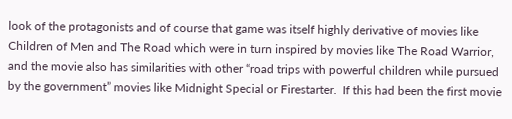look of the protagonists and of course that game was itself highly derivative of movies like Children of Men and The Road which were in turn inspired by movies like The Road Warrior, and the movie also has similarities with other “road trips with powerful children while pursued by the government” movies like Midnight Special or Firestarter.  If this had been the first movie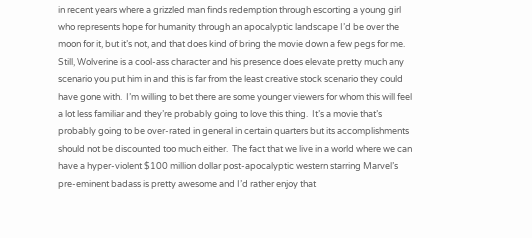in recent years where a grizzled man finds redemption through escorting a young girl who represents hope for humanity through an apocalyptic landscape I’d be over the moon for it, but it’s not, and that does kind of bring the movie down a few pegs for me.  Still, Wolverine is a cool-ass character and his presence does elevate pretty much any scenario you put him in and this is far from the least creative stock scenario they could have gone with.  I’m willing to bet there are some younger viewers for whom this will feel a lot less familiar and they’re probably going to love this thing.  It’s a movie that’s probably going to be over-rated in general in certain quarters but its accomplishments should not be discounted too much either.  The fact that we live in a world where we can have a hyper-violent $100 million dollar post-apocalyptic western starring Marvel’s pre-eminent badass is pretty awesome and I’d rather enjoy that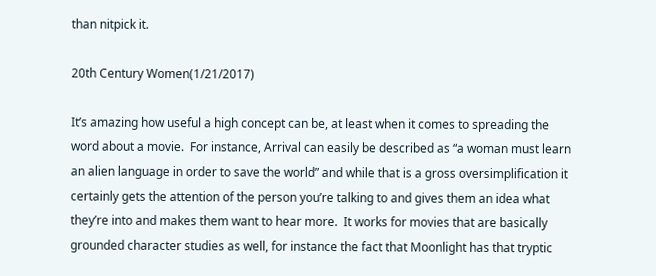than nitpick it.

20th Century Women(1/21/2017)

It’s amazing how useful a high concept can be, at least when it comes to spreading the word about a movie.  For instance, Arrival can easily be described as “a woman must learn an alien language in order to save the world” and while that is a gross oversimplification it certainly gets the attention of the person you’re talking to and gives them an idea what they’re into and makes them want to hear more.  It works for movies that are basically grounded character studies as well, for instance the fact that Moonlight has that tryptic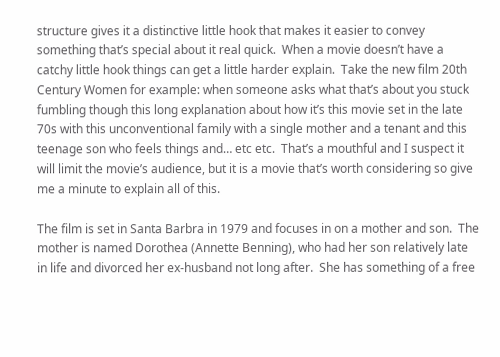structure gives it a distinctive little hook that makes it easier to convey something that’s special about it real quick.  When a movie doesn’t have a catchy little hook things can get a little harder explain.  Take the new film 20th Century Women for example: when someone asks what that’s about you stuck fumbling though this long explanation about how it’s this movie set in the late 70s with this unconventional family with a single mother and a tenant and this teenage son who feels things and… etc etc.  That’s a mouthful and I suspect it will limit the movie’s audience, but it is a movie that’s worth considering so give me a minute to explain all of this.

The film is set in Santa Barbra in 1979 and focuses in on a mother and son.  The mother is named Dorothea (Annette Benning), who had her son relatively late in life and divorced her ex-husband not long after.  She has something of a free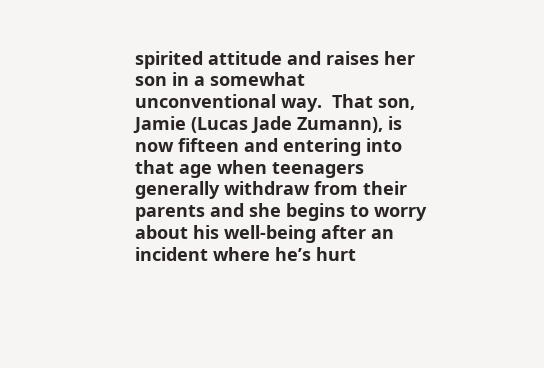spirited attitude and raises her son in a somewhat unconventional way.  That son, Jamie (Lucas Jade Zumann), is now fifteen and entering into that age when teenagers generally withdraw from their parents and she begins to worry about his well-being after an incident where he’s hurt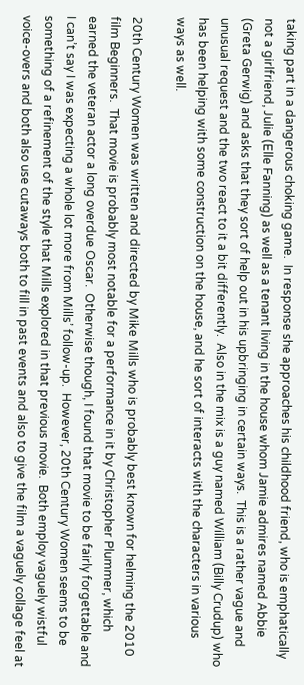taking part in a dangerous choking game.  In response she approaches his childhood friend, who is emphatically not a girlfriend, Julie (Elle Fanning) as well as a tenant living in the house whom Jamie admires named Abbie (Greta Gerwig) and asks that they sort of help out in his upbringing in certain ways.  This is a rather vague and unusual request and the two react to it a bit differently.  Also in the mix is a guy named William (Billy Crudup) who has been helping with some construction on the house, and he sort of interacts with the characters in various ways as well.

20th Century Women was written and directed by Mike Mills who is probably best known for helming the 2010 film Beginners.  That movie is probably most notable for a performance in it by Christopher Plummer, which earned the veteran actor a long overdue Oscar.  Otherwise though, I found that movie to be fairly forgettable and I can’t say I was expecting a whole lot more from Mills’ follow-up.  However, 20th Century Women seems to be something of a refinement of the style that Mills explored in that previous movie.  Both employ vaguely wistful voice-overs and both also use cutaways both to fill in past events and also to give the film a vaguely collage feel at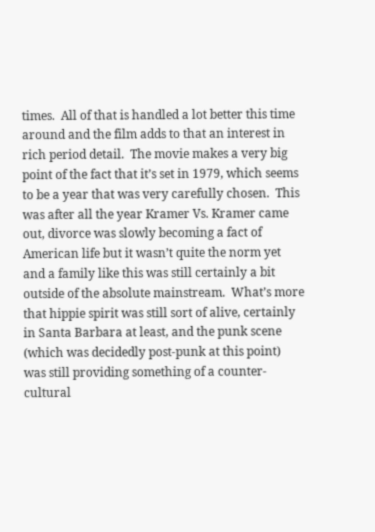times.  All of that is handled a lot better this time around and the film adds to that an interest in rich period detail.  The movie makes a very big point of the fact that it’s set in 1979, which seems to be a year that was very carefully chosen.  This was after all the year Kramer Vs. Kramer came out, divorce was slowly becoming a fact of American life but it wasn’t quite the norm yet and a family like this was still certainly a bit outside of the absolute mainstream.  What’s more that hippie spirit was still sort of alive, certainly in Santa Barbara at least, and the punk scene (which was decidedly post-punk at this point) was still providing something of a counter-cultural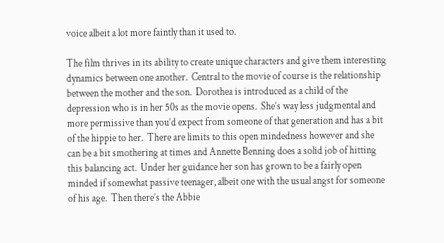voice albeit a lot more faintly than it used to.

The film thrives in its ability to create unique characters and give them interesting dynamics between one another.  Central to the movie of course is the relationship between the mother and the son.  Dorothea is introduced as a child of the depression who is in her 50s as the movie opens.  She’s way less judgmental and more permissive than you’d expect from someone of that generation and has a bit of the hippie to her.  There are limits to this open mindedness however and she can be a bit smothering at times and Annette Benning does a solid job of hitting this balancing act.  Under her guidance her son has grown to be a fairly open minded if somewhat passive teenager, albeit one with the usual angst for someone of his age.  Then there’s the Abbie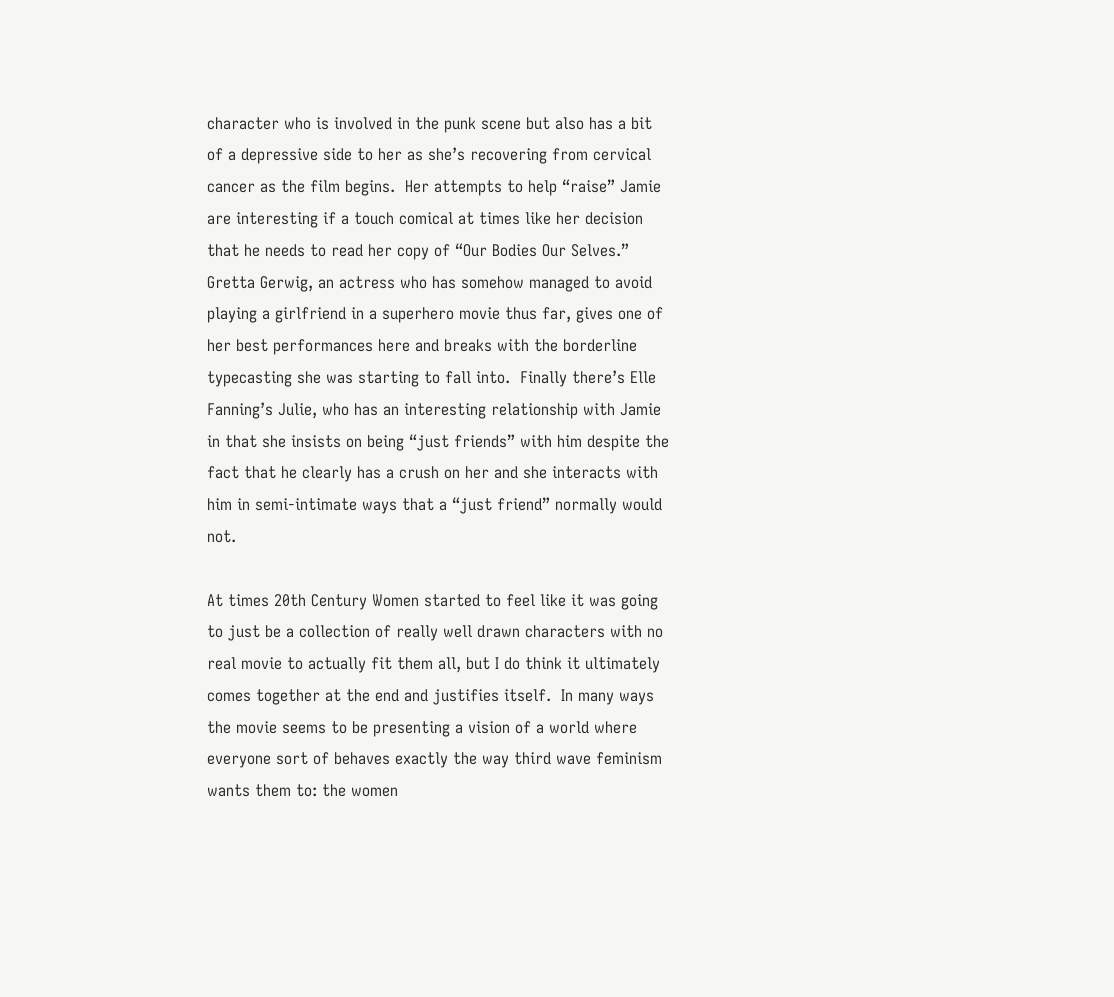character who is involved in the punk scene but also has a bit of a depressive side to her as she’s recovering from cervical cancer as the film begins.  Her attempts to help “raise” Jamie are interesting if a touch comical at times like her decision that he needs to read her copy of “Our Bodies Our Selves.” Gretta Gerwig, an actress who has somehow managed to avoid playing a girlfriend in a superhero movie thus far, gives one of her best performances here and breaks with the borderline typecasting she was starting to fall into.  Finally there’s Elle Fanning’s Julie, who has an interesting relationship with Jamie in that she insists on being “just friends” with him despite the fact that he clearly has a crush on her and she interacts with him in semi-intimate ways that a “just friend” normally would not.

At times 20th Century Women started to feel like it was going to just be a collection of really well drawn characters with no real movie to actually fit them all, but I do think it ultimately comes together at the end and justifies itself.  In many ways the movie seems to be presenting a vision of a world where everyone sort of behaves exactly the way third wave feminism wants them to: the women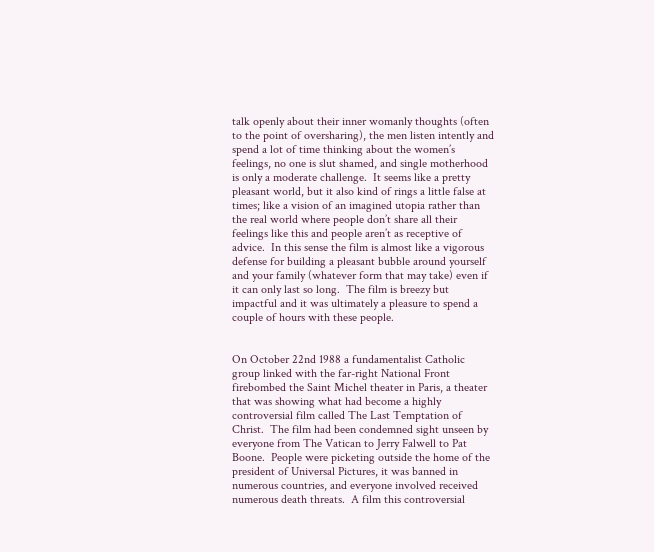talk openly about their inner womanly thoughts (often to the point of oversharing), the men listen intently and spend a lot of time thinking about the women’s feelings, no one is slut shamed, and single motherhood is only a moderate challenge.  It seems like a pretty pleasant world, but it also kind of rings a little false at times; like a vision of an imagined utopia rather than the real world where people don’t share all their feelings like this and people aren’t as receptive of advice.  In this sense the film is almost like a vigorous defense for building a pleasant bubble around yourself and your family (whatever form that may take) even if it can only last so long.  The film is breezy but impactful and it was ultimately a pleasure to spend a couple of hours with these people.


On October 22nd 1988 a fundamentalist Catholic group linked with the far-right National Front firebombed the Saint Michel theater in Paris, a theater that was showing what had become a highly controversial film called The Last Temptation of Christ.  The film had been condemned sight unseen by everyone from The Vatican to Jerry Falwell to Pat Boone.  People were picketing outside the home of the president of Universal Pictures, it was banned in numerous countries, and everyone involved received numerous death threats.  A film this controversial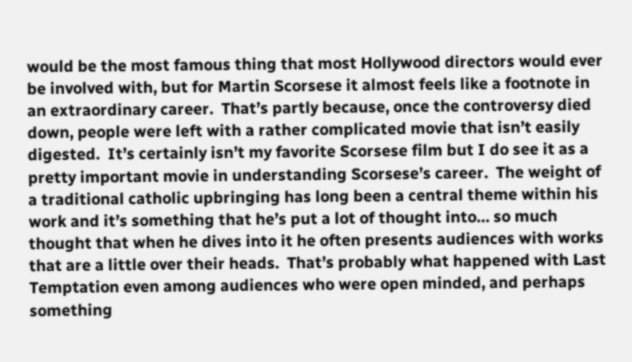would be the most famous thing that most Hollywood directors would ever be involved with, but for Martin Scorsese it almost feels like a footnote in an extraordinary career.  That’s partly because, once the controversy died down, people were left with a rather complicated movie that isn’t easily digested.  It’s certainly isn’t my favorite Scorsese film but I do see it as a pretty important movie in understanding Scorsese’s career.  The weight of a traditional catholic upbringing has long been a central theme within his work and it’s something that he’s put a lot of thought into… so much thought that when he dives into it he often presents audiences with works that are a little over their heads.  That’s probably what happened with Last Temptation even among audiences who were open minded, and perhaps something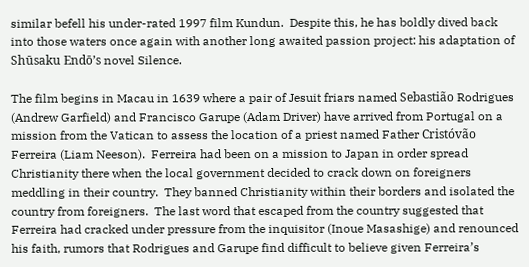similar befell his under-rated 1997 film Kundun.  Despite this, he has boldly dived back into those waters once again with another long awaited passion project: his adaptation of Shūsaku Endō’s novel Silence.

The film begins in Macau in 1639 where a pair of Jesuit friars named Sebastião Rodrigues (Andrew Garfield) and Francisco Garupe (Adam Driver) have arrived from Portugal on a mission from the Vatican to assess the location of a priest named Father Cristóvão Ferreira (Liam Neeson).  Ferreira had been on a mission to Japan in order spread Christianity there when the local government decided to crack down on foreigners meddling in their country.  They banned Christianity within their borders and isolated the country from foreigners.  The last word that escaped from the country suggested that Ferreira had cracked under pressure from the inquisitor (Inoue Masashige) and renounced his faith, rumors that Rodrigues and Garupe find difficult to believe given Ferreira’s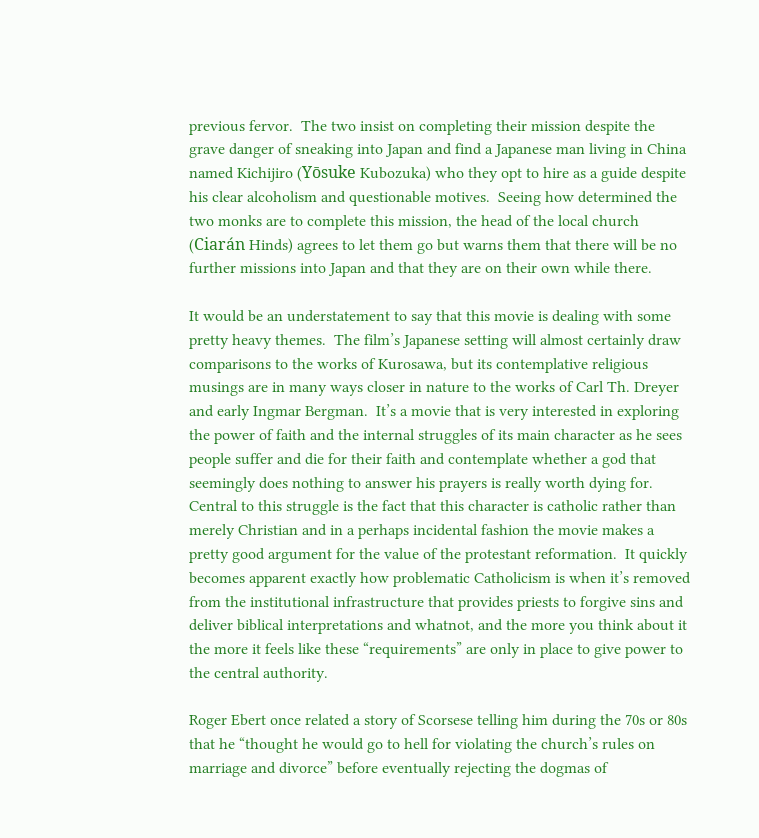previous fervor.  The two insist on completing their mission despite the grave danger of sneaking into Japan and find a Japanese man living in China named Kichijiro (Yōsuke Kubozuka) who they opt to hire as a guide despite his clear alcoholism and questionable motives.  Seeing how determined the two monks are to complete this mission, the head of the local church (Ciarán Hinds) agrees to let them go but warns them that there will be no further missions into Japan and that they are on their own while there.

It would be an understatement to say that this movie is dealing with some pretty heavy themes.  The film’s Japanese setting will almost certainly draw comparisons to the works of Kurosawa, but its contemplative religious musings are in many ways closer in nature to the works of Carl Th. Dreyer and early Ingmar Bergman.  It’s a movie that is very interested in exploring the power of faith and the internal struggles of its main character as he sees people suffer and die for their faith and contemplate whether a god that seemingly does nothing to answer his prayers is really worth dying for.  Central to this struggle is the fact that this character is catholic rather than merely Christian and in a perhaps incidental fashion the movie makes a pretty good argument for the value of the protestant reformation.  It quickly becomes apparent exactly how problematic Catholicism is when it’s removed from the institutional infrastructure that provides priests to forgive sins and deliver biblical interpretations and whatnot, and the more you think about it the more it feels like these “requirements” are only in place to give power to the central authority.

Roger Ebert once related a story of Scorsese telling him during the 70s or 80s that he “thought he would go to hell for violating the church’s rules on marriage and divorce” before eventually rejecting the dogmas of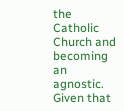the Catholic Church and becoming an agnostic.  Given that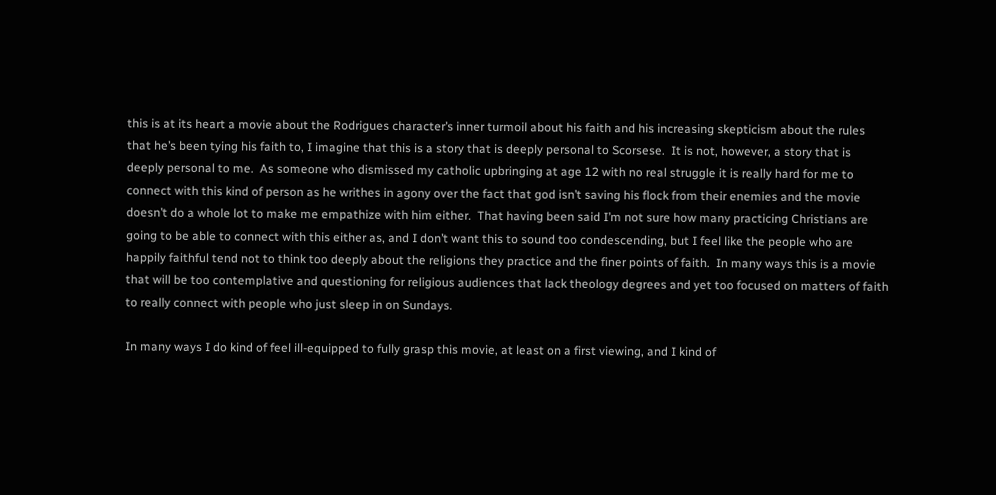this is at its heart a movie about the Rodrigues character’s inner turmoil about his faith and his increasing skepticism about the rules that he’s been tying his faith to, I imagine that this is a story that is deeply personal to Scorsese.  It is not, however, a story that is deeply personal to me.  As someone who dismissed my catholic upbringing at age 12 with no real struggle it is really hard for me to connect with this kind of person as he writhes in agony over the fact that god isn’t saving his flock from their enemies and the movie doesn’t do a whole lot to make me empathize with him either.  That having been said I’m not sure how many practicing Christians are going to be able to connect with this either as, and I don’t want this to sound too condescending, but I feel like the people who are happily faithful tend not to think too deeply about the religions they practice and the finer points of faith.  In many ways this is a movie that will be too contemplative and questioning for religious audiences that lack theology degrees and yet too focused on matters of faith to really connect with people who just sleep in on Sundays.

In many ways I do kind of feel ill-equipped to fully grasp this movie, at least on a first viewing, and I kind of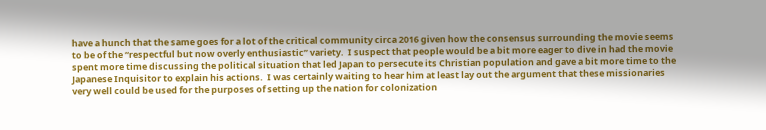have a hunch that the same goes for a lot of the critical community circa 2016 given how the consensus surrounding the movie seems to be of the “respectful but now overly enthusiastic” variety.  I suspect that people would be a bit more eager to dive in had the movie spent more time discussing the political situation that led Japan to persecute its Christian population and gave a bit more time to the Japanese Inquisitor to explain his actions.  I was certainly waiting to hear him at least lay out the argument that these missionaries very well could be used for the purposes of setting up the nation for colonization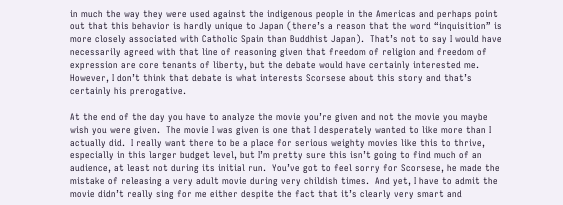in much the way they were used against the indigenous people in the Americas and perhaps point out that this behavior is hardly unique to Japan (there’s a reason that the word “inquisition” is more closely associated with Catholic Spain than Buddhist Japan).  That’s not to say I would have necessarily agreed with that line of reasoning given that freedom of religion and freedom of expression are core tenants of liberty, but the debate would have certainly interested me.  However, I don’t think that debate is what interests Scorsese about this story and that’s certainly his prerogative.

At the end of the day you have to analyze the movie you’re given and not the movie you maybe wish you were given.  The movie I was given is one that I desperately wanted to like more than I actually did.  I really want there to be a place for serious weighty movies like this to thrive, especially in this larger budget level, but I’m pretty sure this isn’t going to find much of an audience, at least not during its initial run.  You’ve got to feel sorry for Scorsese, he made the mistake of releasing a very adult movie during very childish times.  And yet, I have to admit the movie didn’t really sing for me either despite the fact that it’s clearly very smart and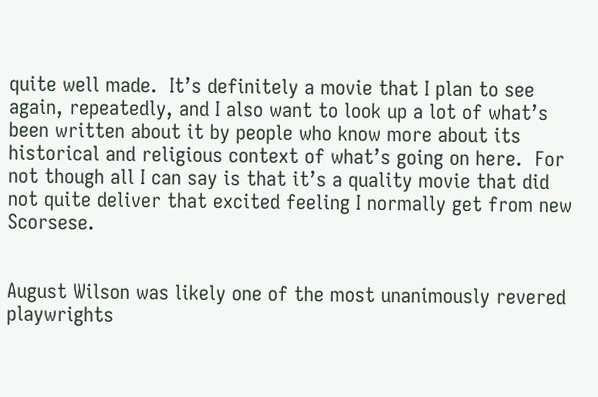quite well made.  It’s definitely a movie that I plan to see again, repeatedly, and I also want to look up a lot of what’s been written about it by people who know more about its historical and religious context of what’s going on here.  For not though all I can say is that it’s a quality movie that did not quite deliver that excited feeling I normally get from new Scorsese.


August Wilson was likely one of the most unanimously revered playwrights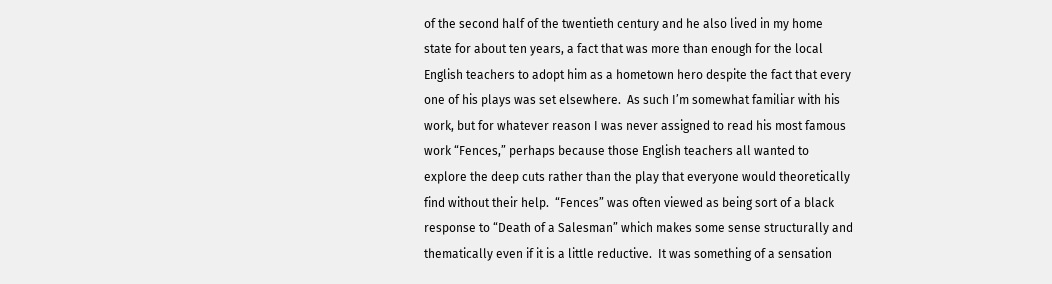of the second half of the twentieth century and he also lived in my home state for about ten years, a fact that was more than enough for the local English teachers to adopt him as a hometown hero despite the fact that every one of his plays was set elsewhere.  As such I’m somewhat familiar with his work, but for whatever reason I was never assigned to read his most famous work “Fences,” perhaps because those English teachers all wanted to explore the deep cuts rather than the play that everyone would theoretically find without their help.  “Fences” was often viewed as being sort of a black response to “Death of a Salesman” which makes some sense structurally and thematically even if it is a little reductive.  It was something of a sensation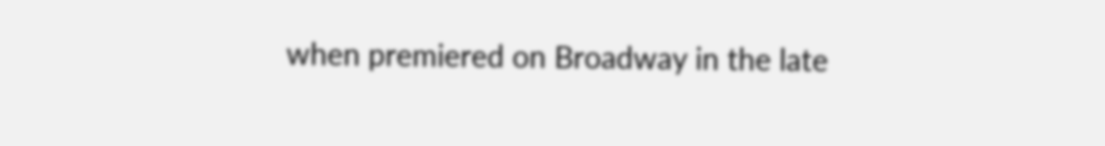when premiered on Broadway in the late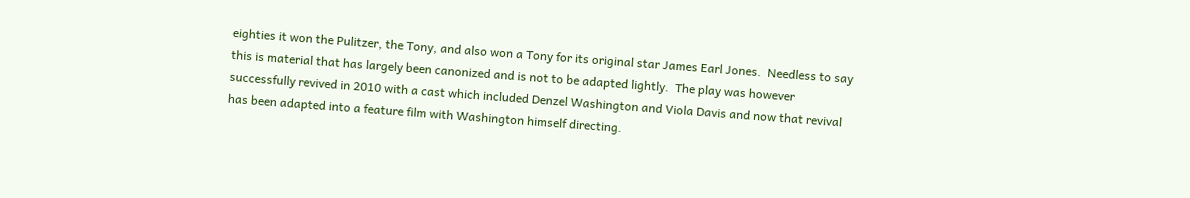eighties it won the Pulitzer, the Tony, and also won a Tony for its original star James Earl Jones.  Needless to say this is material that has largely been canonized and is not to be adapted lightly.  The play was however successfully revived in 2010 with a cast which included Denzel Washington and Viola Davis and now that revival has been adapted into a feature film with Washington himself directing.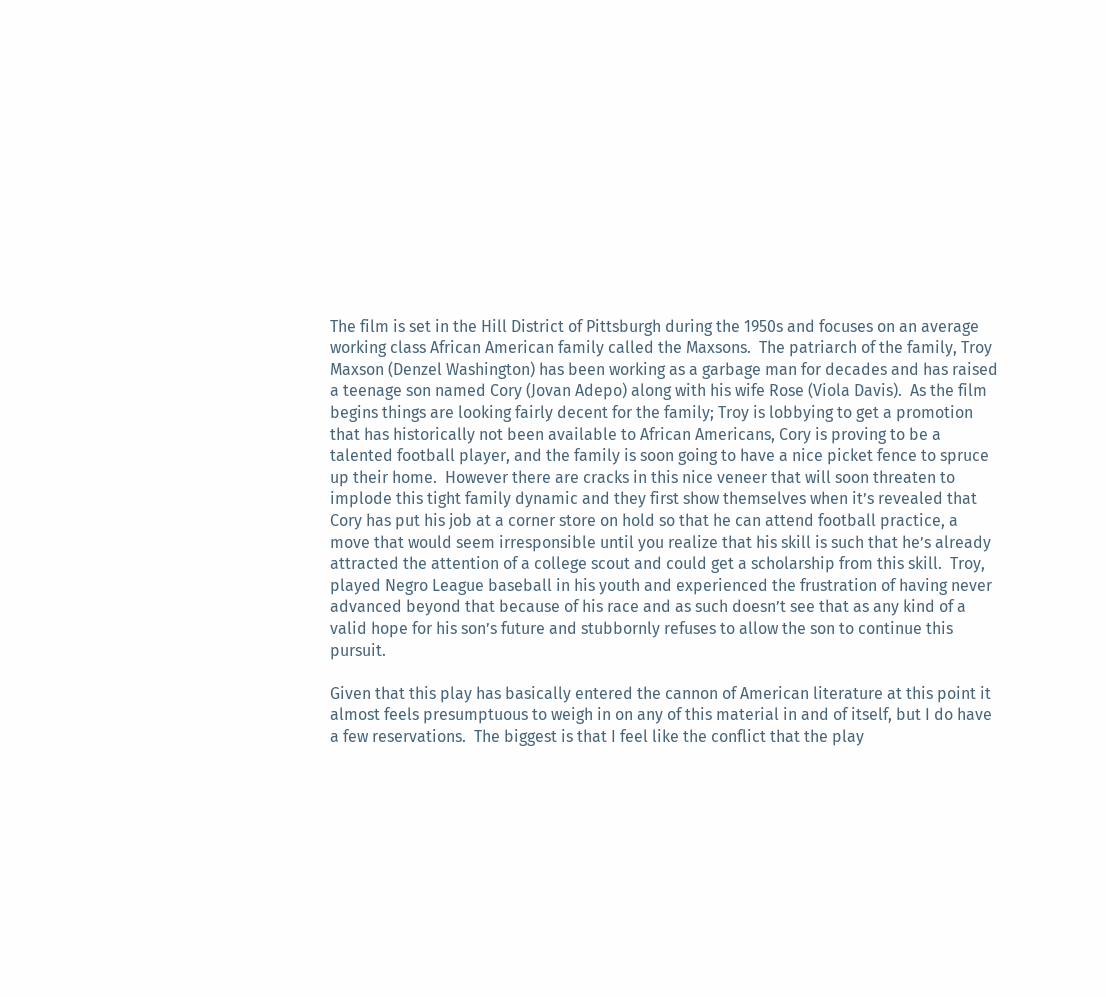The film is set in the Hill District of Pittsburgh during the 1950s and focuses on an average working class African American family called the Maxsons.  The patriarch of the family, Troy Maxson (Denzel Washington) has been working as a garbage man for decades and has raised a teenage son named Cory (Jovan Adepo) along with his wife Rose (Viola Davis).  As the film begins things are looking fairly decent for the family; Troy is lobbying to get a promotion that has historically not been available to African Americans, Cory is proving to be a talented football player, and the family is soon going to have a nice picket fence to spruce up their home.  However there are cracks in this nice veneer that will soon threaten to implode this tight family dynamic and they first show themselves when it’s revealed that Cory has put his job at a corner store on hold so that he can attend football practice, a move that would seem irresponsible until you realize that his skill is such that he’s already attracted the attention of a college scout and could get a scholarship from this skill.  Troy, played Negro League baseball in his youth and experienced the frustration of having never advanced beyond that because of his race and as such doesn’t see that as any kind of a valid hope for his son’s future and stubbornly refuses to allow the son to continue this pursuit.

Given that this play has basically entered the cannon of American literature at this point it almost feels presumptuous to weigh in on any of this material in and of itself, but I do have a few reservations.  The biggest is that I feel like the conflict that the play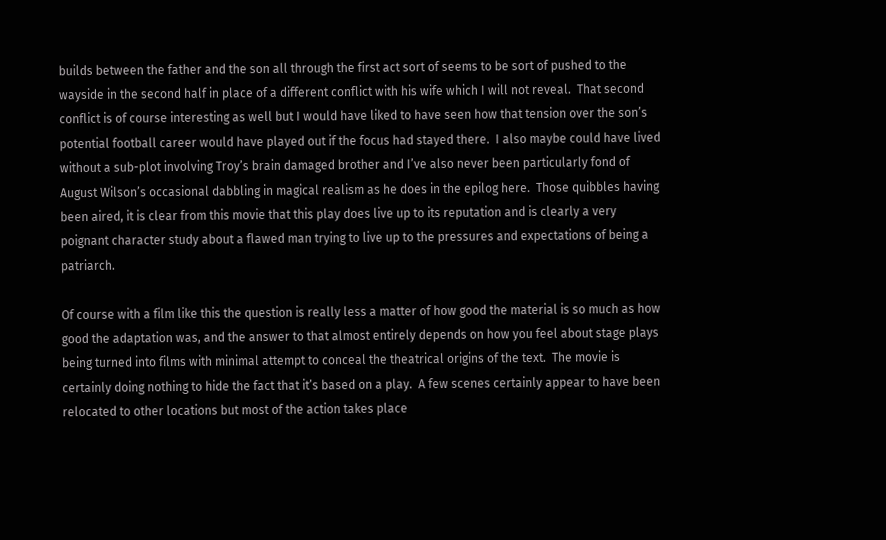builds between the father and the son all through the first act sort of seems to be sort of pushed to the wayside in the second half in place of a different conflict with his wife which I will not reveal.  That second conflict is of course interesting as well but I would have liked to have seen how that tension over the son’s potential football career would have played out if the focus had stayed there.  I also maybe could have lived without a sub-plot involving Troy’s brain damaged brother and I’ve also never been particularly fond of August Wilson’s occasional dabbling in magical realism as he does in the epilog here.  Those quibbles having been aired, it is clear from this movie that this play does live up to its reputation and is clearly a very poignant character study about a flawed man trying to live up to the pressures and expectations of being a patriarch.

Of course with a film like this the question is really less a matter of how good the material is so much as how good the adaptation was, and the answer to that almost entirely depends on how you feel about stage plays being turned into films with minimal attempt to conceal the theatrical origins of the text.  The movie is certainly doing nothing to hide the fact that it’s based on a play.  A few scenes certainly appear to have been relocated to other locations but most of the action takes place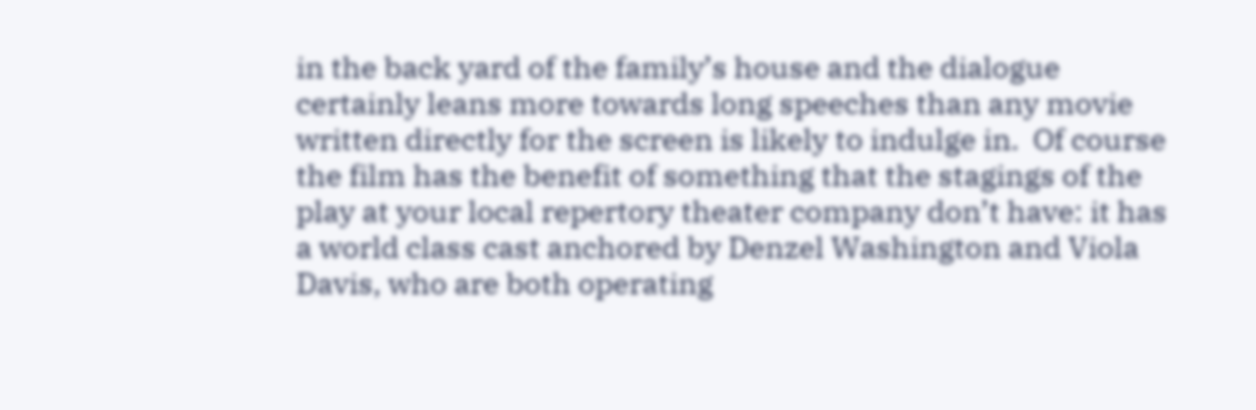in the back yard of the family’s house and the dialogue certainly leans more towards long speeches than any movie written directly for the screen is likely to indulge in.  Of course the film has the benefit of something that the stagings of the play at your local repertory theater company don’t have: it has a world class cast anchored by Denzel Washington and Viola Davis, who are both operating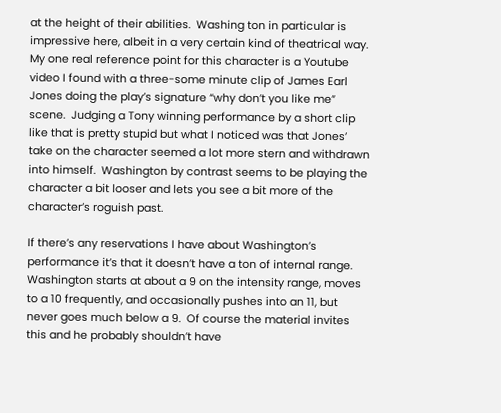at the height of their abilities.  Washing ton in particular is impressive here, albeit in a very certain kind of theatrical way.  My one real reference point for this character is a Youtube video I found with a three-some minute clip of James Earl Jones doing the play’s signature “why don’t you like me” scene.  Judging a Tony winning performance by a short clip like that is pretty stupid but what I noticed was that Jones’ take on the character seemed a lot more stern and withdrawn into himself.  Washington by contrast seems to be playing the character a bit looser and lets you see a bit more of the character’s roguish past.

If there’s any reservations I have about Washington’s performance it’s that it doesn’t have a ton of internal range.  Washington starts at about a 9 on the intensity range, moves to a 10 frequently, and occasionally pushes into an 11, but never goes much below a 9.  Of course the material invites this and he probably shouldn’t have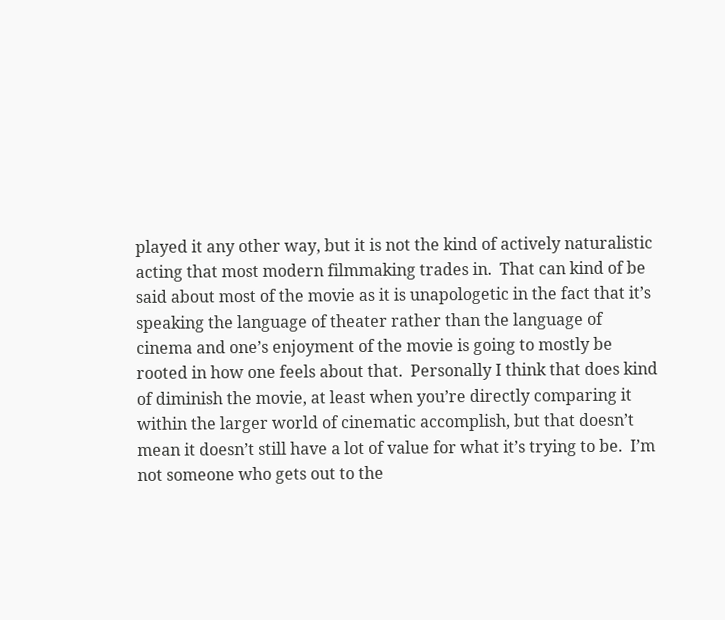played it any other way, but it is not the kind of actively naturalistic acting that most modern filmmaking trades in.  That can kind of be said about most of the movie as it is unapologetic in the fact that it’s speaking the language of theater rather than the language of cinema and one’s enjoyment of the movie is going to mostly be rooted in how one feels about that.  Personally I think that does kind of diminish the movie, at least when you’re directly comparing it within the larger world of cinematic accomplish, but that doesn’t mean it doesn’t still have a lot of value for what it’s trying to be.  I’m not someone who gets out to the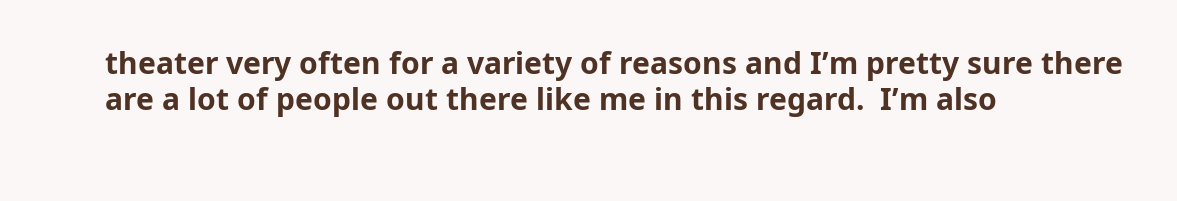theater very often for a variety of reasons and I’m pretty sure there are a lot of people out there like me in this regard.  I’m also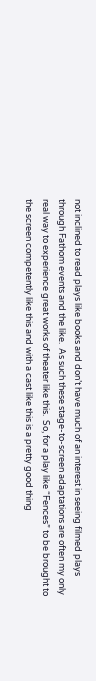not inclined to read plays like books and don’t have much of an interest in seeing filmed plays through Fathom events and the like.  As such these stage-to-screen adaptations are often my only real way to experience great works of theater like this.  So, for a play like “Fences” to be brought to the screen competently like this and with a cast like this is a pretty good thing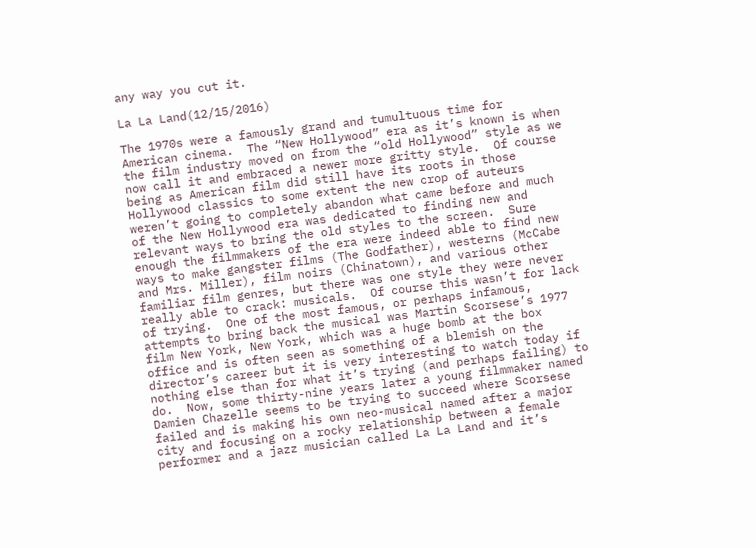any way you cut it.

La La Land(12/15/2016)

The 1970s were a famously grand and tumultuous time for American cinema.  The “New Hollywood” era as it’s known is when the film industry moved on from the “old Hollywood” style as we now call it and embraced a newer more gritty style.  Of course being as American film did still have its roots in those Hollywood classics to some extent the new crop of auteurs weren’t going to completely abandon what came before and much of the New Hollywood era was dedicated to finding new and relevant ways to bring the old styles to the screen.  Sure enough the filmmakers of the era were indeed able to find new ways to make gangster films (The Godfather), westerns (McCabe and Mrs. Miller), film noirs (Chinatown), and various other familiar film genres, but there was one style they were never really able to crack: musicals.  Of course this wasn’t for lack of trying.  One of the most famous, or perhaps infamous, attempts to bring back the musical was Martin Scorsese’s 1977 film New York, New York, which was a huge bomb at the box office and is often seen as something of a blemish on the director’s career but it is very interesting to watch today if nothing else than for what it’s trying (and perhaps failing) to do.  Now, some thirty-nine years later a young filmmaker named Damien Chazelle seems to be trying to succeed where Scorsese failed and is making his own neo-musical named after a major city and focusing on a rocky relationship between a female performer and a jazz musician called La La Land and it’s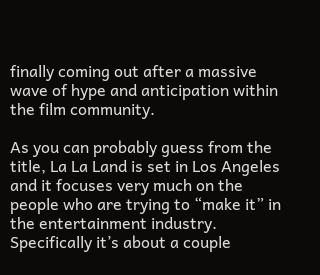finally coming out after a massive wave of hype and anticipation within the film community.

As you can probably guess from the title, La La Land is set in Los Angeles and it focuses very much on the people who are trying to “make it” in the entertainment industry.  Specifically it’s about a couple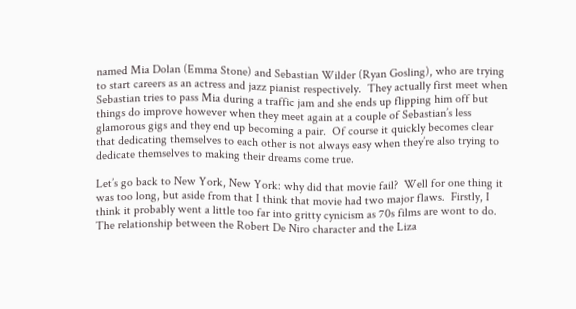named Mia Dolan (Emma Stone) and Sebastian Wilder (Ryan Gosling), who are trying to start careers as an actress and jazz pianist respectively.  They actually first meet when Sebastian tries to pass Mia during a traffic jam and she ends up flipping him off but things do improve however when they meet again at a couple of Sebastian’s less glamorous gigs and they end up becoming a pair.  Of course it quickly becomes clear that dedicating themselves to each other is not always easy when they’re also trying to dedicate themselves to making their dreams come true.

Let’s go back to New York, New York: why did that movie fail?  Well for one thing it was too long, but aside from that I think that movie had two major flaws.  Firstly, I think it probably went a little too far into gritty cynicism as 70s films are wont to do.  The relationship between the Robert De Niro character and the Liza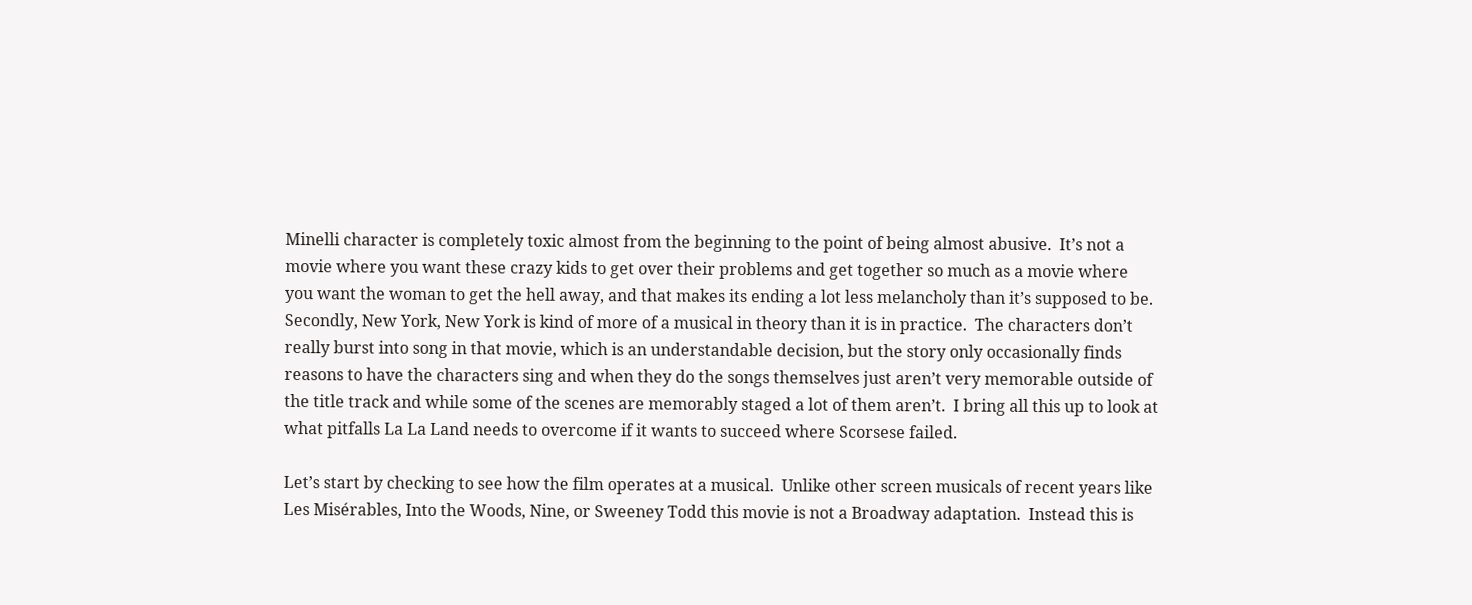Minelli character is completely toxic almost from the beginning to the point of being almost abusive.  It’s not a movie where you want these crazy kids to get over their problems and get together so much as a movie where you want the woman to get the hell away, and that makes its ending a lot less melancholy than it’s supposed to be.  Secondly, New York, New York is kind of more of a musical in theory than it is in practice.  The characters don’t really burst into song in that movie, which is an understandable decision, but the story only occasionally finds reasons to have the characters sing and when they do the songs themselves just aren’t very memorable outside of the title track and while some of the scenes are memorably staged a lot of them aren’t.  I bring all this up to look at what pitfalls La La Land needs to overcome if it wants to succeed where Scorsese failed.

Let’s start by checking to see how the film operates at a musical.  Unlike other screen musicals of recent years like Les Misérables, Into the Woods, Nine, or Sweeney Todd this movie is not a Broadway adaptation.  Instead this is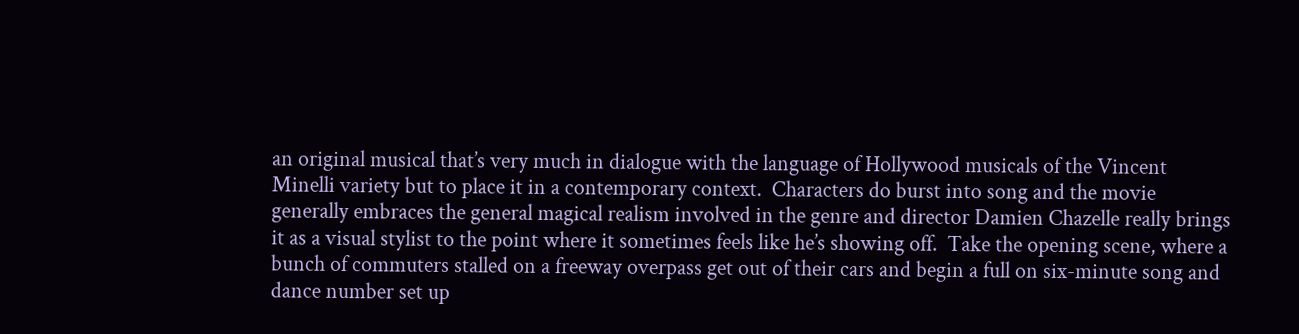an original musical that’s very much in dialogue with the language of Hollywood musicals of the Vincent Minelli variety but to place it in a contemporary context.  Characters do burst into song and the movie generally embraces the general magical realism involved in the genre and director Damien Chazelle really brings it as a visual stylist to the point where it sometimes feels like he’s showing off.  Take the opening scene, where a bunch of commuters stalled on a freeway overpass get out of their cars and begin a full on six-minute song and dance number set up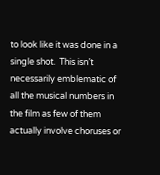to look like it was done in a single shot.  This isn’t necessarily emblematic of all the musical numbers in the film as few of them actually involve choruses or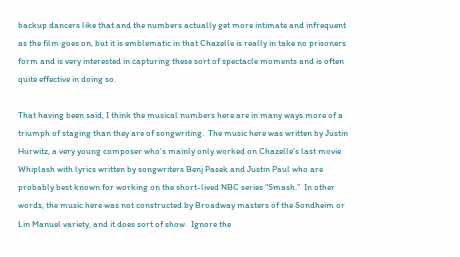backup dancers like that and the numbers actually get more intimate and infrequent as the film goes on, but it is emblematic in that Chazelle is really in take no prisoners form and is very interested in capturing these sort of spectacle moments and is often quite effective in doing so.

That having been said, I think the musical numbers here are in many ways more of a triumph of staging than they are of songwriting.  The music here was written by Justin Hurwitz, a very young composer who’s mainly only worked on Chazelle’s last movie Whiplash with lyrics written by songwriters Benj Pasek and Justin Paul who are probably best known for working on the short-lived NBC series “Smash.”  In other words, the music here was not constructed by Broadway masters of the Sondheim or Lin Manuel variety, and it does sort of show.  Ignore the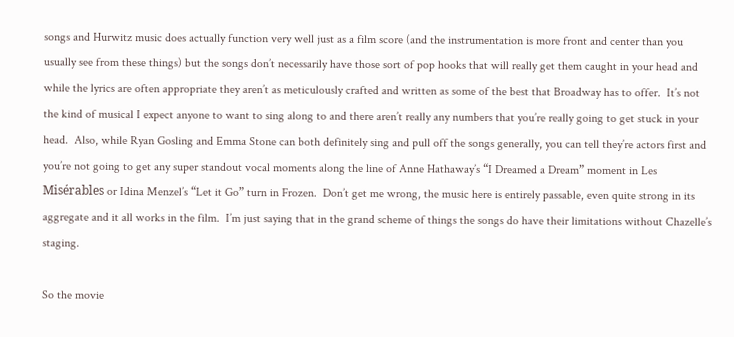songs and Hurwitz music does actually function very well just as a film score (and the instrumentation is more front and center than you usually see from these things) but the songs don’t necessarily have those sort of pop hooks that will really get them caught in your head and while the lyrics are often appropriate they aren’t as meticulously crafted and written as some of the best that Broadway has to offer.  It’s not the kind of musical I expect anyone to want to sing along to and there aren’t really any numbers that you’re really going to get stuck in your head.  Also, while Ryan Gosling and Emma Stone can both definitely sing and pull off the songs generally, you can tell they’re actors first and you’re not going to get any super standout vocal moments along the line of Anne Hathaway’s “I Dreamed a Dream” moment in Les Misérables or Idina Menzel’s “Let it Go” turn in Frozen.  Don’t get me wrong, the music here is entirely passable, even quite strong in its aggregate and it all works in the film.  I’m just saying that in the grand scheme of things the songs do have their limitations without Chazelle’s staging.

So the movie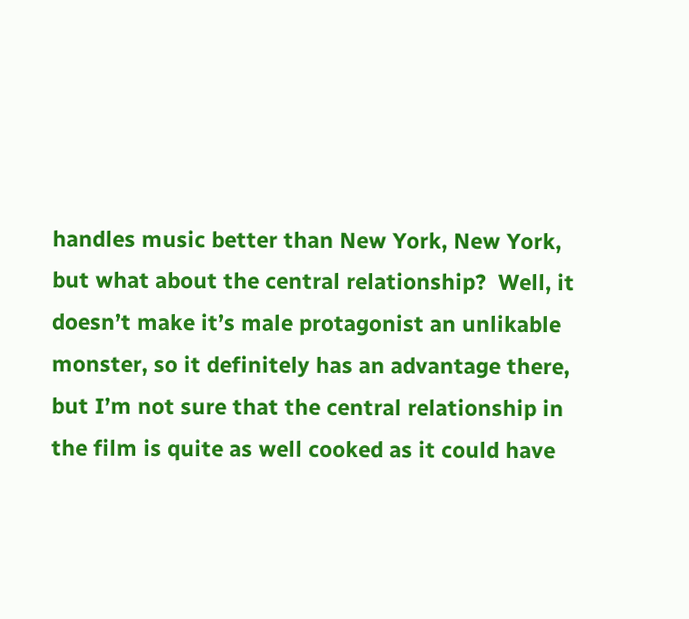handles music better than New York, New York, but what about the central relationship?  Well, it doesn’t make it’s male protagonist an unlikable monster, so it definitely has an advantage there, but I’m not sure that the central relationship in the film is quite as well cooked as it could have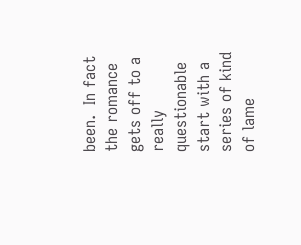been.  In fact the romance gets off to a really questionable start with a series of kind of lame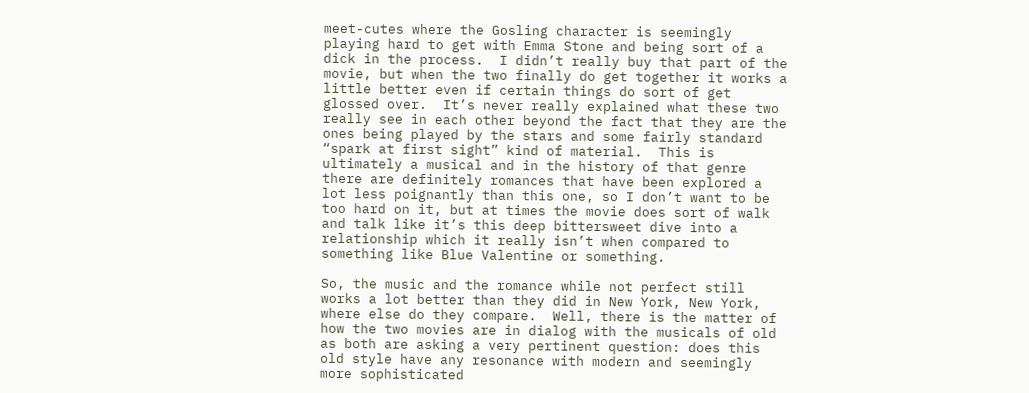meet-cutes where the Gosling character is seemingly playing hard to get with Emma Stone and being sort of a dick in the process.  I didn’t really buy that part of the movie, but when the two finally do get together it works a little better even if certain things do sort of get glossed over.  It’s never really explained what these two really see in each other beyond the fact that they are the ones being played by the stars and some fairly standard “spark at first sight” kind of material.  This is ultimately a musical and in the history of that genre there are definitely romances that have been explored a lot less poignantly than this one, so I don’t want to be too hard on it, but at times the movie does sort of walk and talk like it’s this deep bittersweet dive into a relationship which it really isn’t when compared to something like Blue Valentine or something.

So, the music and the romance while not perfect still works a lot better than they did in New York, New York, where else do they compare.  Well, there is the matter of how the two movies are in dialog with the musicals of old as both are asking a very pertinent question: does this old style have any resonance with modern and seemingly more sophisticated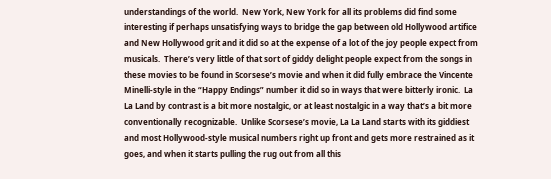understandings of the world.  New York, New York for all its problems did find some interesting if perhaps unsatisfying ways to bridge the gap between old Hollywood artifice and New Hollywood grit and it did so at the expense of a lot of the joy people expect from musicals.  There’s very little of that sort of giddy delight people expect from the songs in these movies to be found in Scorsese’s movie and when it did fully embrace the Vincente Minelli-style in the “Happy Endings” number it did so in ways that were bitterly ironic.  La La Land by contrast is a bit more nostalgic, or at least nostalgic in a way that’s a bit more conventionally recognizable.  Unlike Scorsese’s movie, La La Land starts with its giddiest and most Hollywood-style musical numbers right up front and gets more restrained as it goes, and when it starts pulling the rug out from all this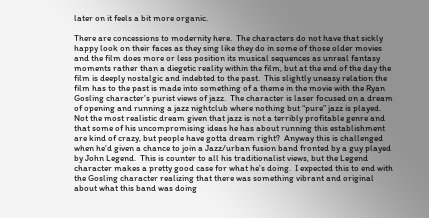later on it feels a bit more organic.

There are concessions to modernity here.  The characters do not have that sickly happy look on their faces as they sing like they do in some of those older movies and the film does more or less position its musical sequences as unreal fantasy moments rather than a diegetic reality within the film, but at the end of the day the film is deeply nostalgic and indebted to the past.  This slightly uneasy relation the film has to the past is made into something of a theme in the movie with the Ryan Gosling character’s purist views of jazz.  The character is laser focused on a dream of opening and running a jazz nightclub where nothing but “pure” jazz is played.  Not the most realistic dream given that jazz is not a terribly profitable genre and that some of his uncompromising ideas he has about running this establishment are kind of crazy, but people have gotta dream right?  Anyway this is challenged when he’d given a chance to join a Jazz/urban fusion band fronted by a guy played by John Legend.  This is counter to all his traditionalist views, but the Legend character makes a pretty good case for what he’s doing.  I expected this to end with the Gosling character realizing that there was something vibrant and original about what this band was doing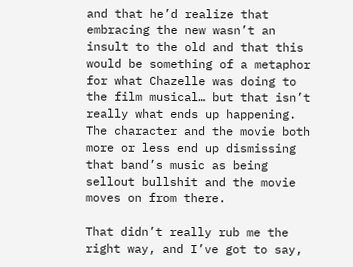and that he’d realize that embracing the new wasn’t an insult to the old and that this would be something of a metaphor for what Chazelle was doing to the film musical… but that isn’t really what ends up happening.  The character and the movie both more or less end up dismissing that band’s music as being sellout bullshit and the movie moves on from there.

That didn’t really rub me the right way, and I’ve got to say,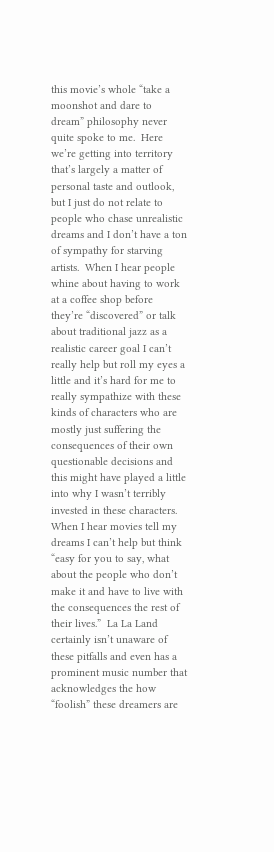this movie’s whole “take a moonshot and dare to dream” philosophy never quite spoke to me.  Here we’re getting into territory that’s largely a matter of personal taste and outlook, but I just do not relate to people who chase unrealistic dreams and I don’t have a ton of sympathy for starving artists.  When I hear people whine about having to work at a coffee shop before they’re “discovered” or talk about traditional jazz as a realistic career goal I can’t really help but roll my eyes a little and it’s hard for me to really sympathize with these kinds of characters who are mostly just suffering the consequences of their own questionable decisions and this might have played a little into why I wasn’t terribly invested in these characters.  When I hear movies tell my dreams I can’t help but think “easy for you to say, what about the people who don’t make it and have to live with the consequences the rest of their lives.”  La La Land certainly isn’t unaware of these pitfalls and even has a prominent music number that acknowledges the how “foolish” these dreamers are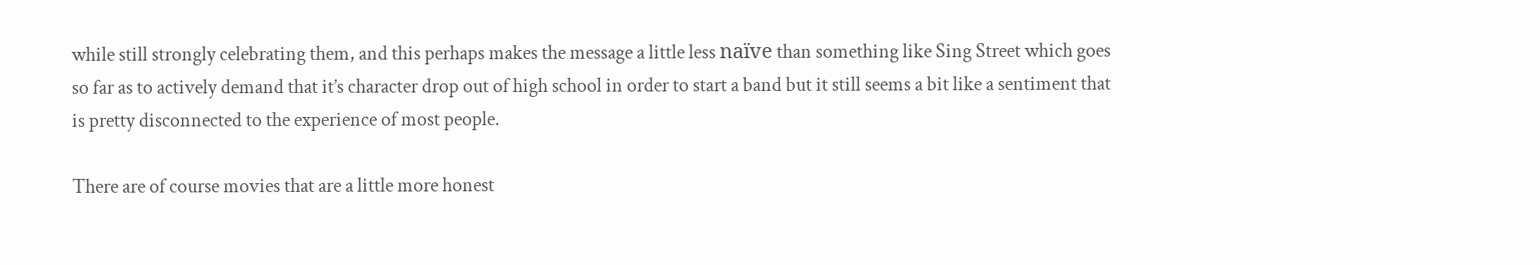while still strongly celebrating them, and this perhaps makes the message a little less naïve than something like Sing Street which goes so far as to actively demand that it’s character drop out of high school in order to start a band but it still seems a bit like a sentiment that is pretty disconnected to the experience of most people.

There are of course movies that are a little more honest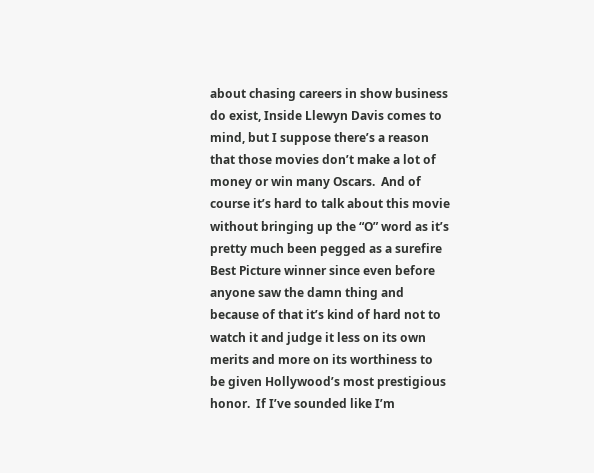about chasing careers in show business do exist, Inside Llewyn Davis comes to mind, but I suppose there’s a reason that those movies don’t make a lot of money or win many Oscars.  And of course it’s hard to talk about this movie without bringing up the “O” word as it’s pretty much been pegged as a surefire Best Picture winner since even before anyone saw the damn thing and because of that it’s kind of hard not to watch it and judge it less on its own merits and more on its worthiness to be given Hollywood’s most prestigious honor.  If I’ve sounded like I’m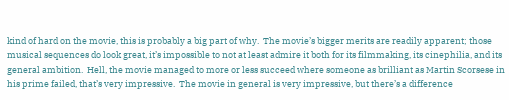kind of hard on the movie, this is probably a big part of why.  The movie’s bigger merits are readily apparent; those musical sequences do look great, it’s impossible to not at least admire it both for its filmmaking, its cinephilia, and its general ambition.  Hell, the movie managed to more or less succeed where someone as brilliant as Martin Scorsese in his prime failed, that’s very impressive.  The movie in general is very impressive, but there’s a difference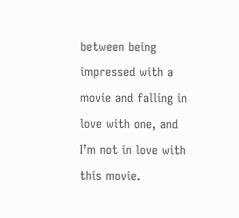between being impressed with a movie and falling in love with one, and I’m not in love with this movie.